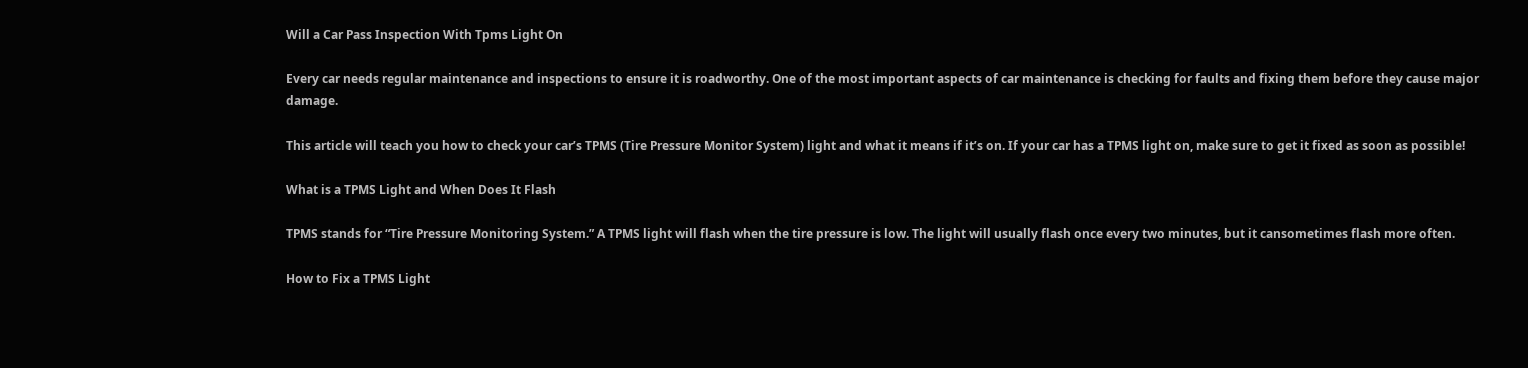Will a Car Pass Inspection With Tpms Light On

Every car needs regular maintenance and inspections to ensure it is roadworthy. One of the most important aspects of car maintenance is checking for faults and fixing them before they cause major damage.

This article will teach you how to check your car’s TPMS (Tire Pressure Monitor System) light and what it means if it’s on. If your car has a TPMS light on, make sure to get it fixed as soon as possible!

What is a TPMS Light and When Does It Flash

TPMS stands for “Tire Pressure Monitoring System.” A TPMS light will flash when the tire pressure is low. The light will usually flash once every two minutes, but it cansometimes flash more often.

How to Fix a TPMS Light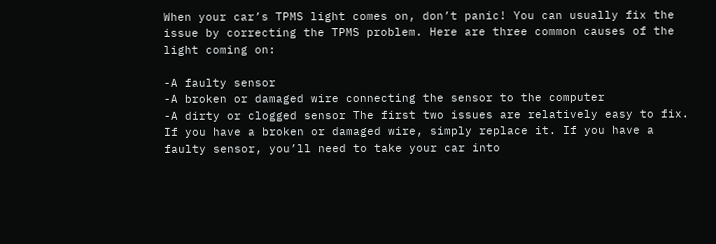When your car’s TPMS light comes on, don’t panic! You can usually fix the issue by correcting the TPMS problem. Here are three common causes of the light coming on:

-A faulty sensor
-A broken or damaged wire connecting the sensor to the computer
-A dirty or clogged sensor The first two issues are relatively easy to fix. If you have a broken or damaged wire, simply replace it. If you have a faulty sensor, you’ll need to take your car into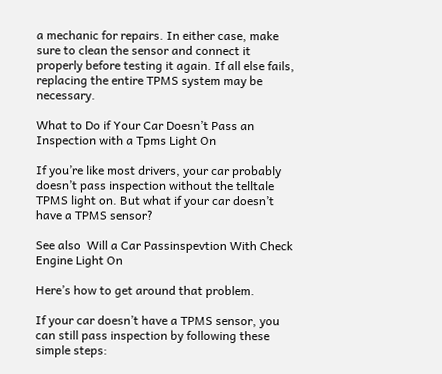a mechanic for repairs. In either case, make sure to clean the sensor and connect it properly before testing it again. If all else fails, replacing the entire TPMS system may be necessary.

What to Do if Your Car Doesn’t Pass an Inspection with a Tpms Light On

If you’re like most drivers, your car probably doesn’t pass inspection without the telltale TPMS light on. But what if your car doesn’t have a TPMS sensor?

See also  Will a Car Passinspevtion With Check Engine Light On

Here’s how to get around that problem.

If your car doesn’t have a TPMS sensor, you can still pass inspection by following these simple steps: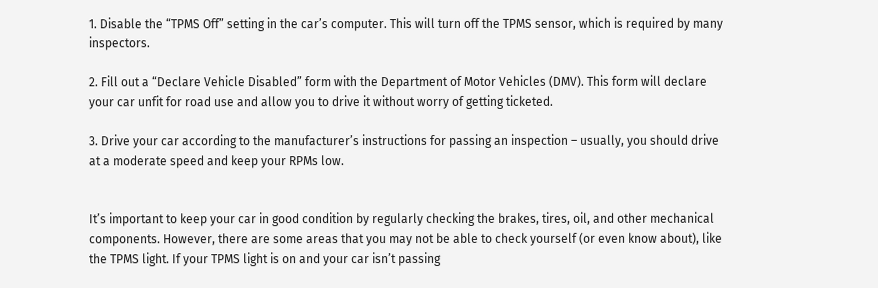1. Disable the “TPMS Off” setting in the car’s computer. This will turn off the TPMS sensor, which is required by many inspectors.

2. Fill out a “Declare Vehicle Disabled” form with the Department of Motor Vehicles (DMV). This form will declare your car unfit for road use and allow you to drive it without worry of getting ticketed.

3. Drive your car according to the manufacturer’s instructions for passing an inspection – usually, you should drive at a moderate speed and keep your RPMs low.


It’s important to keep your car in good condition by regularly checking the brakes, tires, oil, and other mechanical components. However, there are some areas that you may not be able to check yourself (or even know about), like the TPMS light. If your TPMS light is on and your car isn’t passing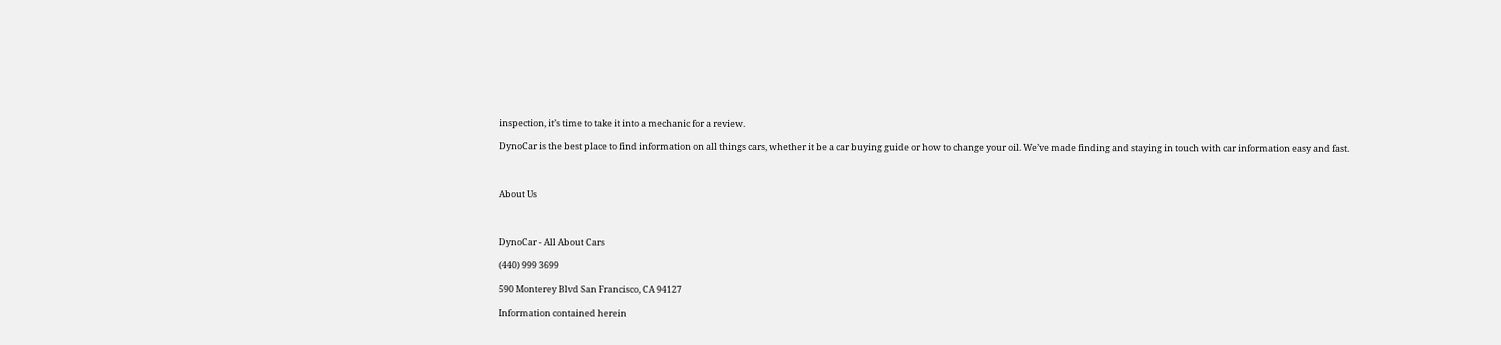inspection, it’s time to take it into a mechanic for a review.

DynoCar is the best place to find information on all things cars, whether it be a car buying guide or how to change your oil. We’ve made finding and staying in touch with car information easy and fast.



About Us



DynoCar - All About Cars

(440) 999 3699

590 Monterey Blvd San Francisco, CA 94127

Information contained herein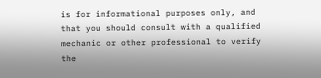is for informational purposes only, and that you should consult with a qualified mechanic or other professional to verify the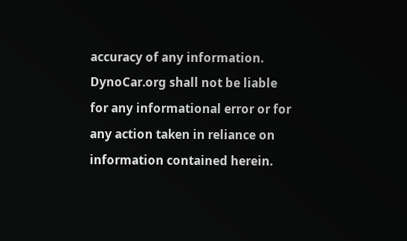accuracy of any information. DynoCar.org shall not be liable for any informational error or for any action taken in reliance on information contained herein.